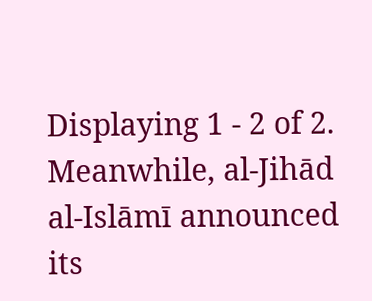Displaying 1 - 2 of 2.
Meanwhile, al-Jihād al-Islāmī announced its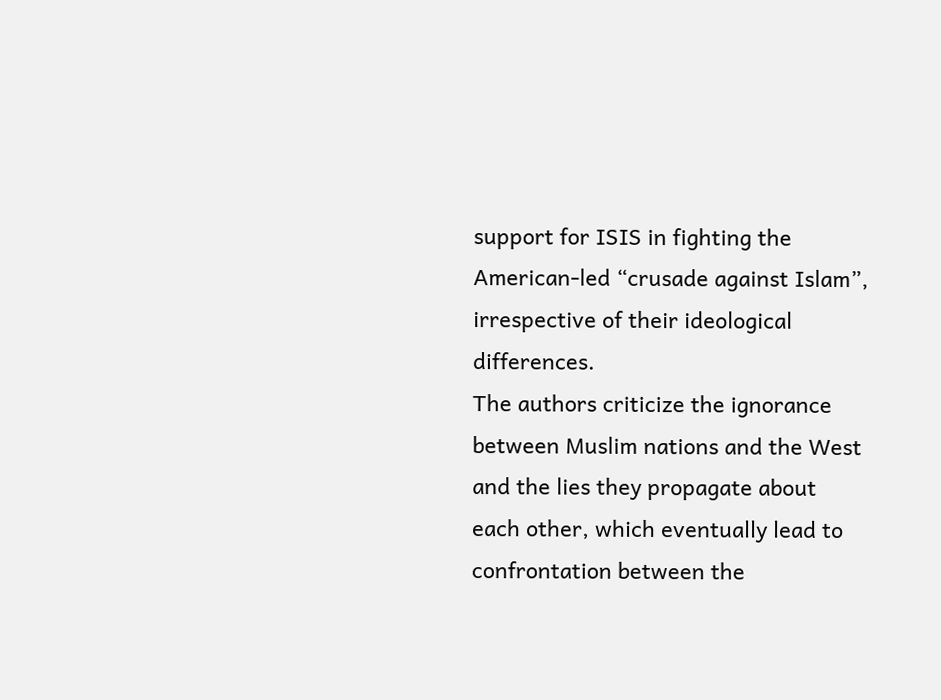support for ISIS in fighting the American-led “crusade against Islam”, irrespective of their ideological differences.
The authors criticize the ignorance between Muslim nations and the West and the lies they propagate about each other, which eventually lead to confrontation between the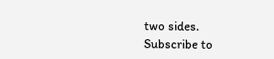two sides.
Subscribe to